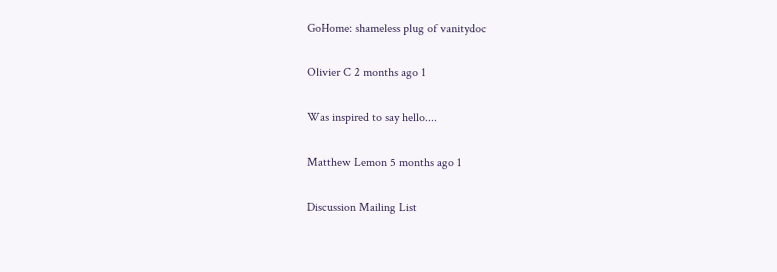GoHome: shameless plug of vanitydoc

Olivier C 2 months ago 1

Was inspired to say hello....

Matthew Lemon 5 months ago 1

Discussion Mailing List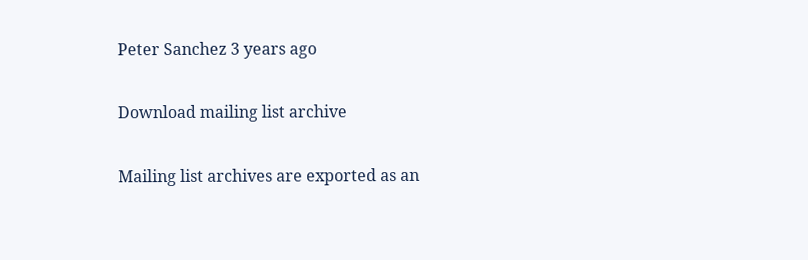Peter Sanchez 3 years ago

Download mailing list archive

Mailing list archives are exported as an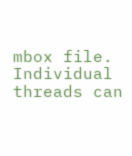mbox file. Individual threads can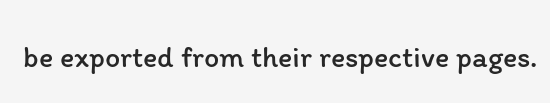be exported from their respective pages.